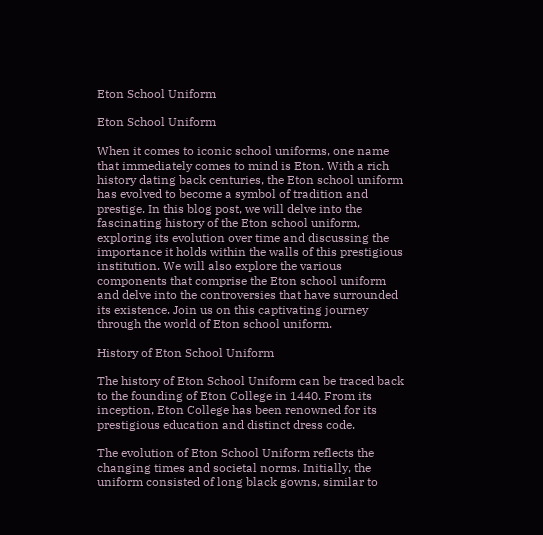Eton School Uniform

Eton School Uniform

When it comes to iconic school uniforms, one name that immediately comes to mind is Eton. With a rich history dating back centuries, the Eton school uniform has evolved to become a symbol of tradition and prestige. In this blog post, we will delve into the fascinating history of the Eton school uniform, exploring its evolution over time and discussing the importance it holds within the walls of this prestigious institution. We will also explore the various components that comprise the Eton school uniform and delve into the controversies that have surrounded its existence. Join us on this captivating journey through the world of Eton school uniform.

History of Eton School Uniform

The history of Eton School Uniform can be traced back to the founding of Eton College in 1440. From its inception, Eton College has been renowned for its prestigious education and distinct dress code.

The evolution of Eton School Uniform reflects the changing times and societal norms. Initially, the uniform consisted of long black gowns, similar to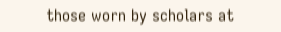those worn by scholars at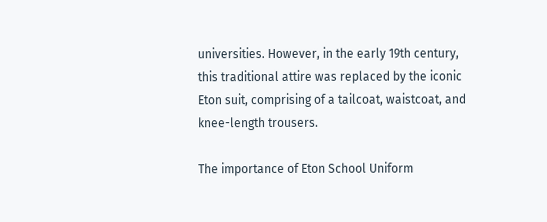universities. However, in the early 19th century, this traditional attire was replaced by the iconic Eton suit, comprising of a tailcoat, waistcoat, and knee-length trousers.

The importance of Eton School Uniform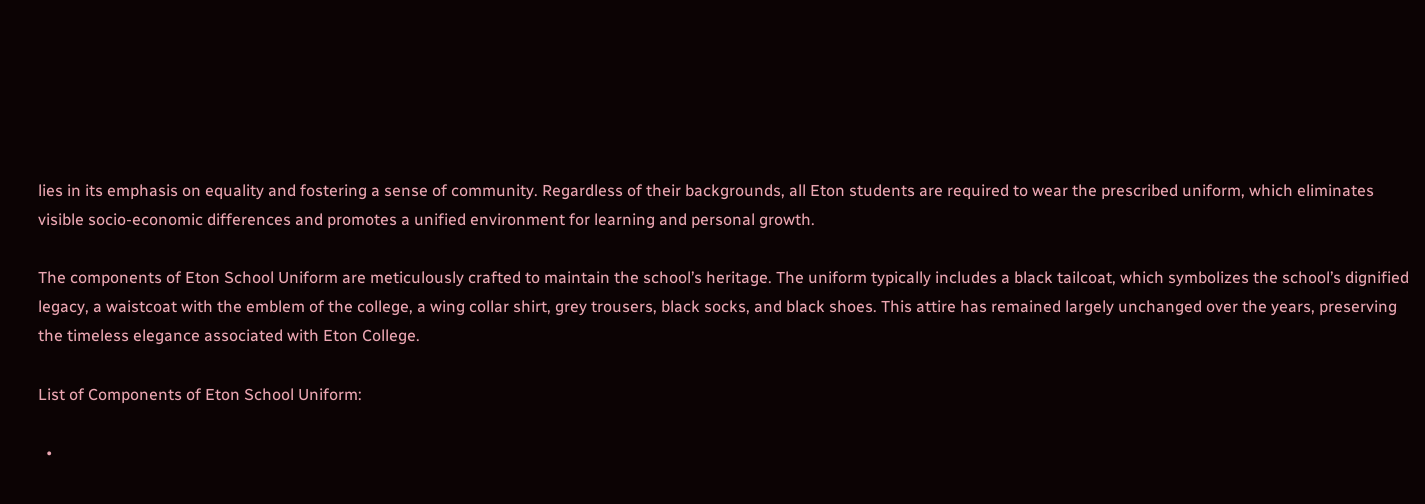lies in its emphasis on equality and fostering a sense of community. Regardless of their backgrounds, all Eton students are required to wear the prescribed uniform, which eliminates visible socio-economic differences and promotes a unified environment for learning and personal growth.

The components of Eton School Uniform are meticulously crafted to maintain the school’s heritage. The uniform typically includes a black tailcoat, which symbolizes the school’s dignified legacy, a waistcoat with the emblem of the college, a wing collar shirt, grey trousers, black socks, and black shoes. This attire has remained largely unchanged over the years, preserving the timeless elegance associated with Eton College.

List of Components of Eton School Uniform:

  •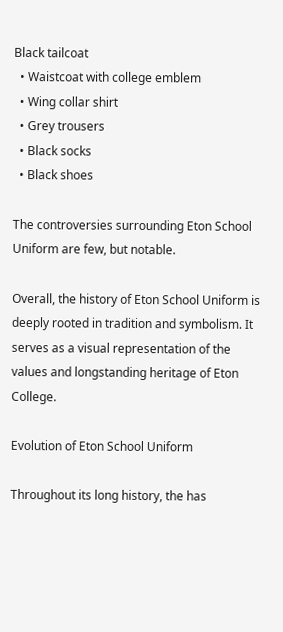Black tailcoat
  • Waistcoat with college emblem
  • Wing collar shirt
  • Grey trousers
  • Black socks
  • Black shoes

The controversies surrounding Eton School Uniform are few, but notable.

Overall, the history of Eton School Uniform is deeply rooted in tradition and symbolism. It serves as a visual representation of the values and longstanding heritage of Eton College.

Evolution of Eton School Uniform

Throughout its long history, the has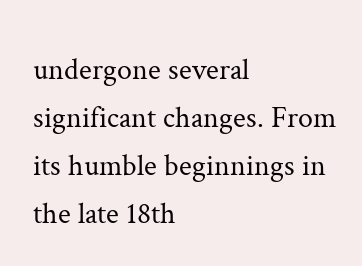undergone several significant changes. From its humble beginnings in the late 18th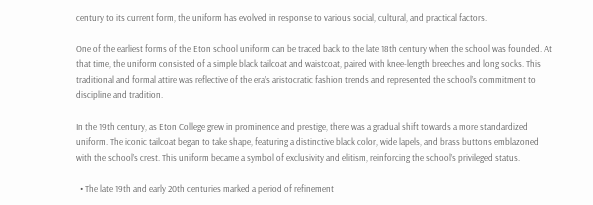century to its current form, the uniform has evolved in response to various social, cultural, and practical factors.

One of the earliest forms of the Eton school uniform can be traced back to the late 18th century when the school was founded. At that time, the uniform consisted of a simple black tailcoat and waistcoat, paired with knee-length breeches and long socks. This traditional and formal attire was reflective of the era’s aristocratic fashion trends and represented the school’s commitment to discipline and tradition.

In the 19th century, as Eton College grew in prominence and prestige, there was a gradual shift towards a more standardized uniform. The iconic tailcoat began to take shape, featuring a distinctive black color, wide lapels, and brass buttons emblazoned with the school’s crest. This uniform became a symbol of exclusivity and elitism, reinforcing the school’s privileged status.

  • The late 19th and early 20th centuries marked a period of refinement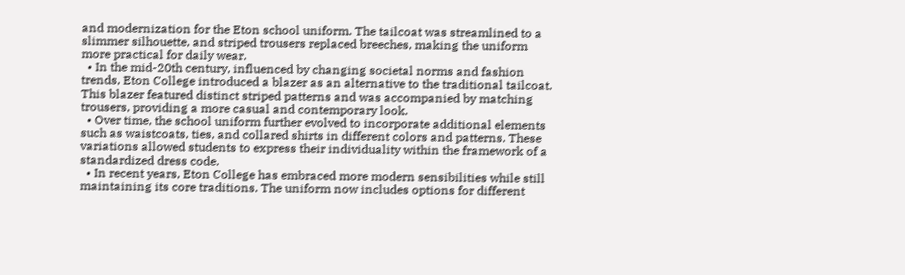and modernization for the Eton school uniform. The tailcoat was streamlined to a slimmer silhouette, and striped trousers replaced breeches, making the uniform more practical for daily wear.
  • In the mid-20th century, influenced by changing societal norms and fashion trends, Eton College introduced a blazer as an alternative to the traditional tailcoat. This blazer featured distinct striped patterns and was accompanied by matching trousers, providing a more casual and contemporary look.
  • Over time, the school uniform further evolved to incorporate additional elements such as waistcoats, ties, and collared shirts in different colors and patterns. These variations allowed students to express their individuality within the framework of a standardized dress code.
  • In recent years, Eton College has embraced more modern sensibilities while still maintaining its core traditions. The uniform now includes options for different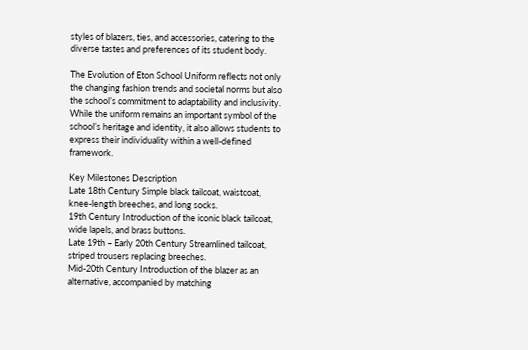styles of blazers, ties, and accessories, catering to the diverse tastes and preferences of its student body.

The Evolution of Eton School Uniform reflects not only the changing fashion trends and societal norms but also the school’s commitment to adaptability and inclusivity. While the uniform remains an important symbol of the school’s heritage and identity, it also allows students to express their individuality within a well-defined framework.

Key Milestones Description
Late 18th Century Simple black tailcoat, waistcoat, knee-length breeches, and long socks.
19th Century Introduction of the iconic black tailcoat, wide lapels, and brass buttons.
Late 19th – Early 20th Century Streamlined tailcoat, striped trousers replacing breeches.
Mid-20th Century Introduction of the blazer as an alternative, accompanied by matching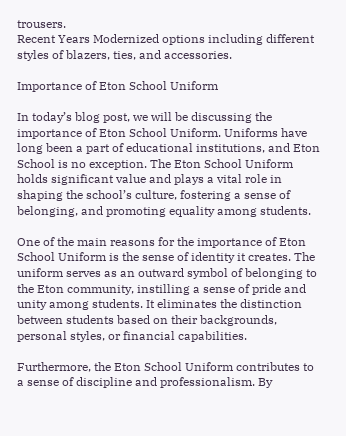trousers.
Recent Years Modernized options including different styles of blazers, ties, and accessories.

Importance of Eton School Uniform

In today’s blog post, we will be discussing the importance of Eton School Uniform. Uniforms have long been a part of educational institutions, and Eton School is no exception. The Eton School Uniform holds significant value and plays a vital role in shaping the school’s culture, fostering a sense of belonging, and promoting equality among students.

One of the main reasons for the importance of Eton School Uniform is the sense of identity it creates. The uniform serves as an outward symbol of belonging to the Eton community, instilling a sense of pride and unity among students. It eliminates the distinction between students based on their backgrounds, personal styles, or financial capabilities.

Furthermore, the Eton School Uniform contributes to a sense of discipline and professionalism. By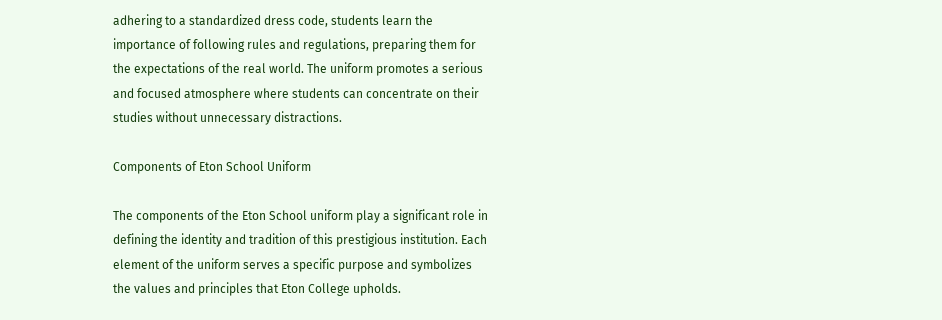adhering to a standardized dress code, students learn the importance of following rules and regulations, preparing them for the expectations of the real world. The uniform promotes a serious and focused atmosphere where students can concentrate on their studies without unnecessary distractions.

Components of Eton School Uniform

The components of the Eton School uniform play a significant role in defining the identity and tradition of this prestigious institution. Each element of the uniform serves a specific purpose and symbolizes the values and principles that Eton College upholds.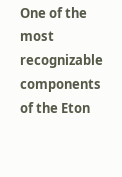One of the most recognizable components of the Eton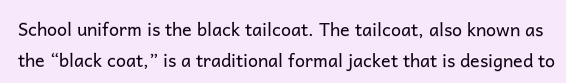School uniform is the black tailcoat. The tailcoat, also known as the “black coat,” is a traditional formal jacket that is designed to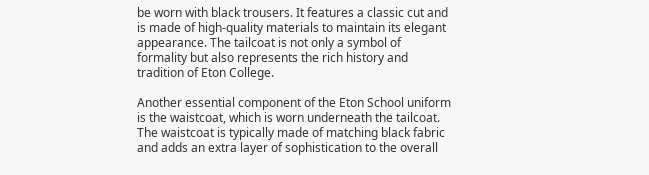be worn with black trousers. It features a classic cut and is made of high-quality materials to maintain its elegant appearance. The tailcoat is not only a symbol of formality but also represents the rich history and tradition of Eton College.

Another essential component of the Eton School uniform is the waistcoat, which is worn underneath the tailcoat. The waistcoat is typically made of matching black fabric and adds an extra layer of sophistication to the overall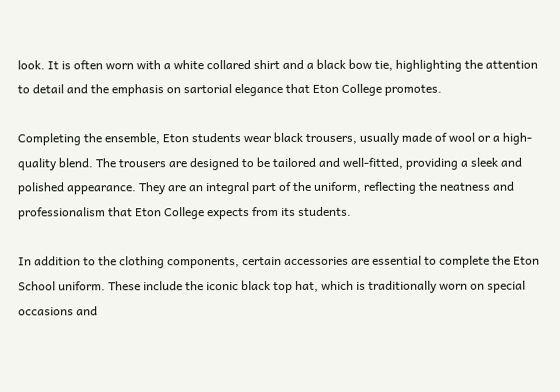look. It is often worn with a white collared shirt and a black bow tie, highlighting the attention to detail and the emphasis on sartorial elegance that Eton College promotes.

Completing the ensemble, Eton students wear black trousers, usually made of wool or a high-quality blend. The trousers are designed to be tailored and well-fitted, providing a sleek and polished appearance. They are an integral part of the uniform, reflecting the neatness and professionalism that Eton College expects from its students.

In addition to the clothing components, certain accessories are essential to complete the Eton School uniform. These include the iconic black top hat, which is traditionally worn on special occasions and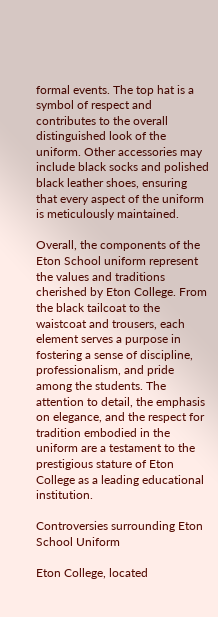formal events. The top hat is a symbol of respect and contributes to the overall distinguished look of the uniform. Other accessories may include black socks and polished black leather shoes, ensuring that every aspect of the uniform is meticulously maintained.

Overall, the components of the Eton School uniform represent the values and traditions cherished by Eton College. From the black tailcoat to the waistcoat and trousers, each element serves a purpose in fostering a sense of discipline, professionalism, and pride among the students. The attention to detail, the emphasis on elegance, and the respect for tradition embodied in the uniform are a testament to the prestigious stature of Eton College as a leading educational institution.

Controversies surrounding Eton School Uniform

Eton College, located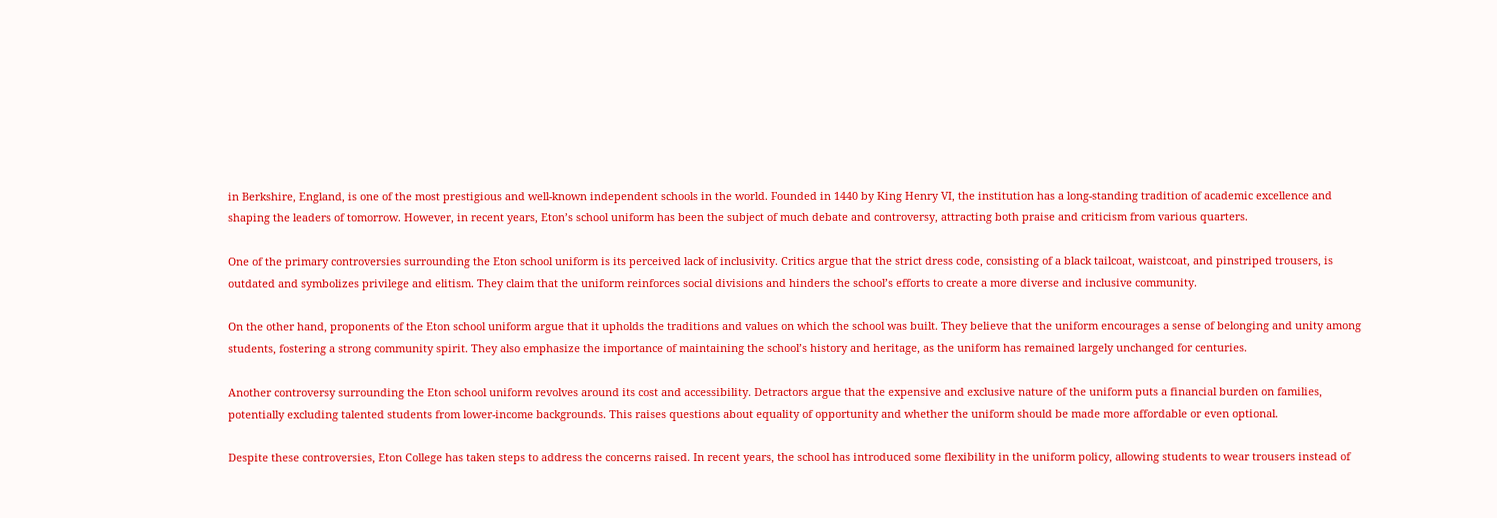in Berkshire, England, is one of the most prestigious and well-known independent schools in the world. Founded in 1440 by King Henry VI, the institution has a long-standing tradition of academic excellence and shaping the leaders of tomorrow. However, in recent years, Eton’s school uniform has been the subject of much debate and controversy, attracting both praise and criticism from various quarters.

One of the primary controversies surrounding the Eton school uniform is its perceived lack of inclusivity. Critics argue that the strict dress code, consisting of a black tailcoat, waistcoat, and pinstriped trousers, is outdated and symbolizes privilege and elitism. They claim that the uniform reinforces social divisions and hinders the school’s efforts to create a more diverse and inclusive community.

On the other hand, proponents of the Eton school uniform argue that it upholds the traditions and values on which the school was built. They believe that the uniform encourages a sense of belonging and unity among students, fostering a strong community spirit. They also emphasize the importance of maintaining the school’s history and heritage, as the uniform has remained largely unchanged for centuries.

Another controversy surrounding the Eton school uniform revolves around its cost and accessibility. Detractors argue that the expensive and exclusive nature of the uniform puts a financial burden on families, potentially excluding talented students from lower-income backgrounds. This raises questions about equality of opportunity and whether the uniform should be made more affordable or even optional.

Despite these controversies, Eton College has taken steps to address the concerns raised. In recent years, the school has introduced some flexibility in the uniform policy, allowing students to wear trousers instead of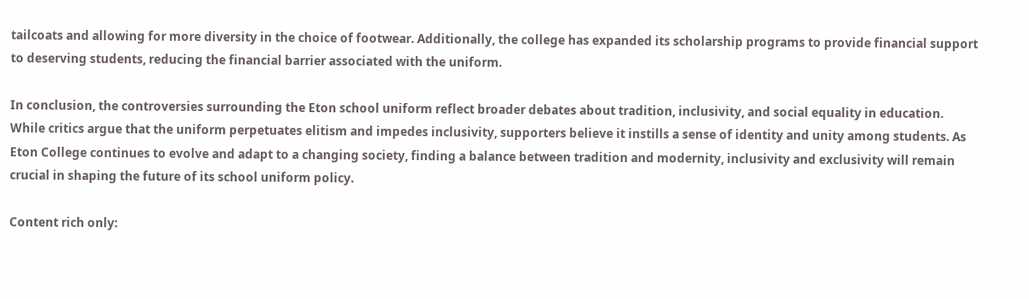tailcoats and allowing for more diversity in the choice of footwear. Additionally, the college has expanded its scholarship programs to provide financial support to deserving students, reducing the financial barrier associated with the uniform.

In conclusion, the controversies surrounding the Eton school uniform reflect broader debates about tradition, inclusivity, and social equality in education. While critics argue that the uniform perpetuates elitism and impedes inclusivity, supporters believe it instills a sense of identity and unity among students. As Eton College continues to evolve and adapt to a changing society, finding a balance between tradition and modernity, inclusivity and exclusivity will remain crucial in shaping the future of its school uniform policy.

Content rich only: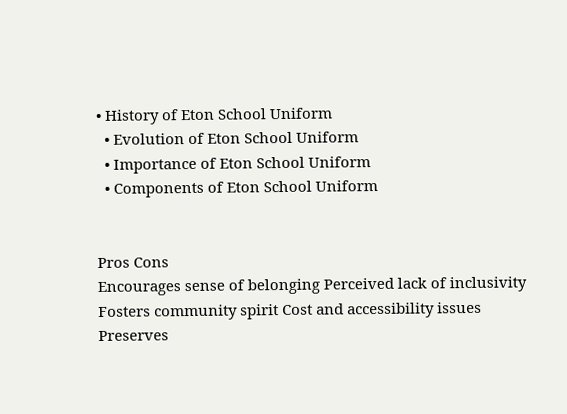• History of Eton School Uniform
  • Evolution of Eton School Uniform
  • Importance of Eton School Uniform
  • Components of Eton School Uniform


Pros Cons
Encourages sense of belonging Perceived lack of inclusivity
Fosters community spirit Cost and accessibility issues
Preserves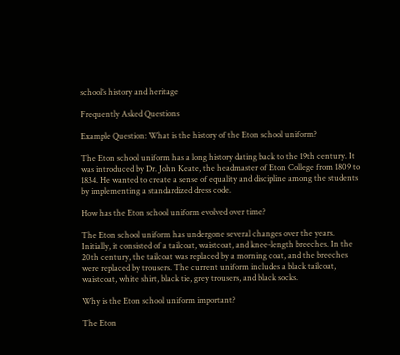school’s history and heritage

Frequently Asked Questions

Example Question: What is the history of the Eton school uniform?

The Eton school uniform has a long history dating back to the 19th century. It was introduced by Dr. John Keate, the headmaster of Eton College from 1809 to 1834. He wanted to create a sense of equality and discipline among the students by implementing a standardized dress code.

How has the Eton school uniform evolved over time?

The Eton school uniform has undergone several changes over the years. Initially, it consisted of a tailcoat, waistcoat, and knee-length breeches. In the 20th century, the tailcoat was replaced by a morning coat, and the breeches were replaced by trousers. The current uniform includes a black tailcoat, waistcoat, white shirt, black tie, grey trousers, and black socks.

Why is the Eton school uniform important?

The Eton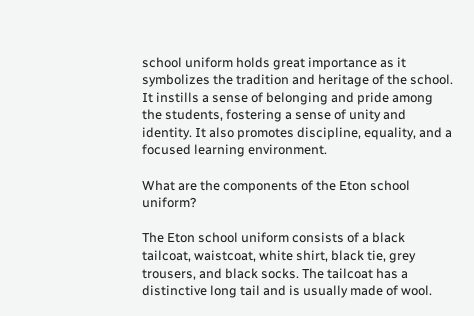school uniform holds great importance as it symbolizes the tradition and heritage of the school. It instills a sense of belonging and pride among the students, fostering a sense of unity and identity. It also promotes discipline, equality, and a focused learning environment.

What are the components of the Eton school uniform?

The Eton school uniform consists of a black tailcoat, waistcoat, white shirt, black tie, grey trousers, and black socks. The tailcoat has a distinctive long tail and is usually made of wool.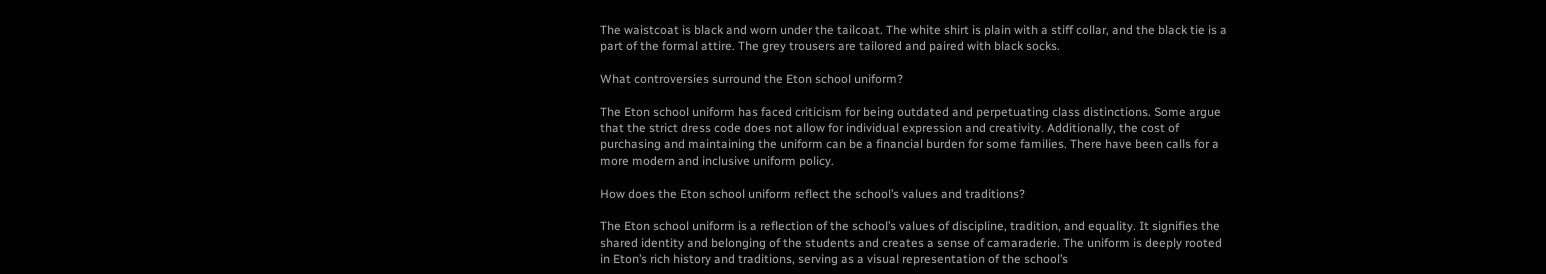The waistcoat is black and worn under the tailcoat. The white shirt is plain with a stiff collar, and the black tie is a part of the formal attire. The grey trousers are tailored and paired with black socks.

What controversies surround the Eton school uniform?

The Eton school uniform has faced criticism for being outdated and perpetuating class distinctions. Some argue that the strict dress code does not allow for individual expression and creativity. Additionally, the cost of purchasing and maintaining the uniform can be a financial burden for some families. There have been calls for a more modern and inclusive uniform policy.

How does the Eton school uniform reflect the school’s values and traditions?

The Eton school uniform is a reflection of the school’s values of discipline, tradition, and equality. It signifies the shared identity and belonging of the students and creates a sense of camaraderie. The uniform is deeply rooted in Eton’s rich history and traditions, serving as a visual representation of the school’s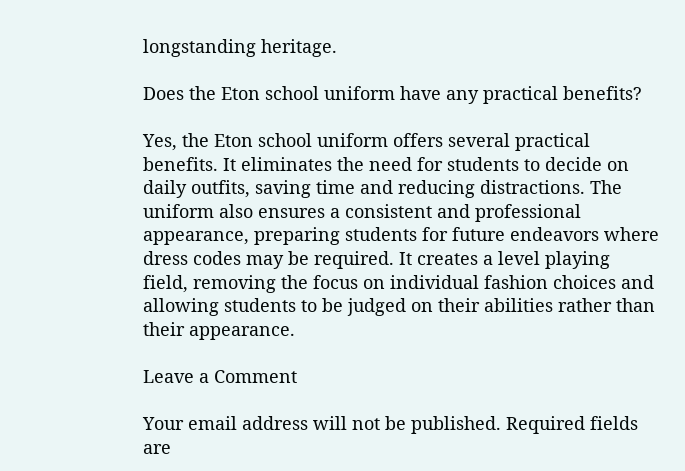longstanding heritage.

Does the Eton school uniform have any practical benefits?

Yes, the Eton school uniform offers several practical benefits. It eliminates the need for students to decide on daily outfits, saving time and reducing distractions. The uniform also ensures a consistent and professional appearance, preparing students for future endeavors where dress codes may be required. It creates a level playing field, removing the focus on individual fashion choices and allowing students to be judged on their abilities rather than their appearance.

Leave a Comment

Your email address will not be published. Required fields are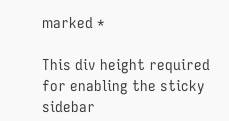marked *

This div height required for enabling the sticky sidebar